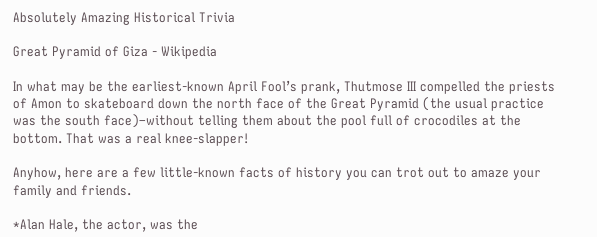Absolutely Amazing Historical Trivia

Great Pyramid of Giza - Wikipedia

In what may be the earliest-known April Fool’s prank, Thutmose III compelled the priests of Amon to skateboard down the north face of the Great Pyramid (the usual practice was the south face)–without telling them about the pool full of crocodiles at the bottom. That was a real knee-slapper!

Anyhow, here are a few little-known facts of history you can trot out to amaze your family and friends.

*Alan Hale, the actor, was the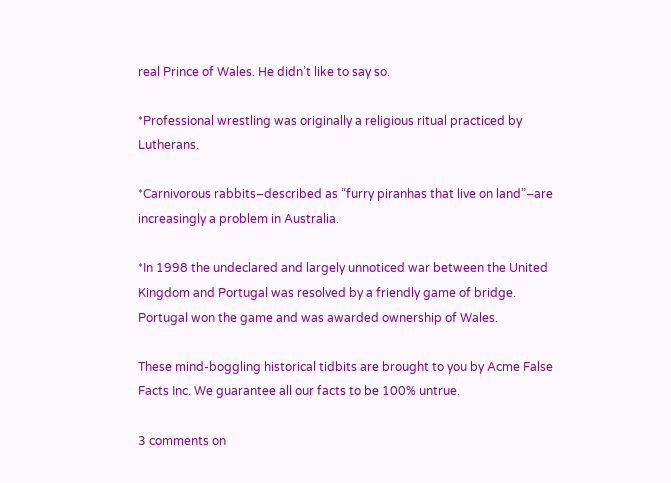real Prince of Wales. He didn’t like to say so.

*Professional wrestling was originally a religious ritual practiced by Lutherans.

*Carnivorous rabbits–described as “furry piranhas that live on land”–are increasingly a problem in Australia.

*In 1998 the undeclared and largely unnoticed war between the United Kingdom and Portugal was resolved by a friendly game of bridge. Portugal won the game and was awarded ownership of Wales.

These mind-boggling historical tidbits are brought to you by Acme False Facts Inc. We guarantee all our facts to be 100% untrue.

3 comments on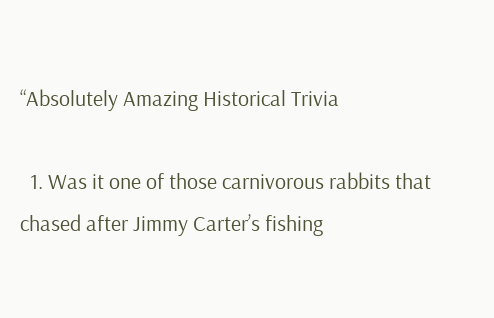“Absolutely Amazing Historical Trivia

  1. Was it one of those carnivorous rabbits that chased after Jimmy Carter’s fishing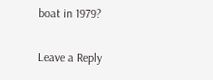boat in 1979?

Leave a Reply